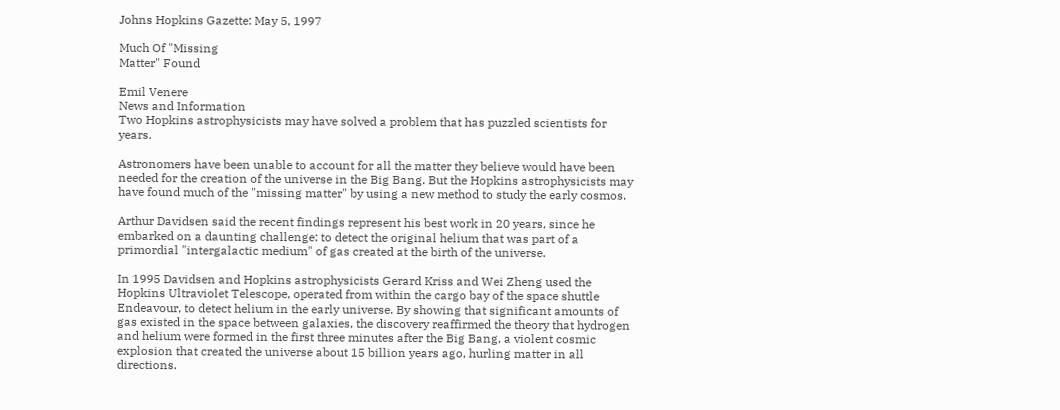Johns Hopkins Gazette: May 5, 1997

Much Of "Missing
Matter" Found

Emil Venere
News and Information
Two Hopkins astrophysicists may have solved a problem that has puzzled scientists for years.

Astronomers have been unable to account for all the matter they believe would have been needed for the creation of the universe in the Big Bang. But the Hopkins astrophysicists may have found much of the "missing matter" by using a new method to study the early cosmos.

Arthur Davidsen said the recent findings represent his best work in 20 years, since he embarked on a daunting challenge: to detect the original helium that was part of a primordial "intergalactic medium" of gas created at the birth of the universe.

In 1995 Davidsen and Hopkins astrophysicists Gerard Kriss and Wei Zheng used the Hopkins Ultraviolet Telescope, operated from within the cargo bay of the space shuttle Endeavour, to detect helium in the early universe. By showing that significant amounts of gas existed in the space between galaxies, the discovery reaffirmed the theory that hydrogen and helium were formed in the first three minutes after the Big Bang, a violent cosmic explosion that created the universe about 15 billion years ago, hurling matter in all directions.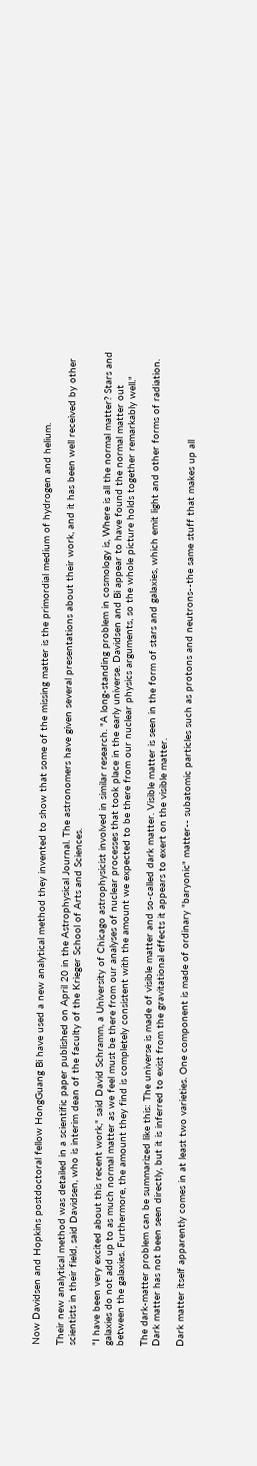Now Davidsen and Hopkins postdoctoral fellow HongGuang Bi have used a new analytical method they invented to show that some of the missing matter is the primordial medium of hydrogen and helium.

Their new analytical method was detailed in a scientific paper published on April 20 in the Astrophysical Journal. The astronomers have given several presentations about their work, and it has been well received by other scientists in their field, said Davidsen, who is interim dean of the faculty of the Krieger School of Arts and Sciences.

"I have been very excited about this recent work," said David Schramm, a University of Chicago astrophysicist involved in similar research. "A long-standing problem in cosmology is, Where is all the normal matter? Stars and galaxies do not add up to as much normal matter as we feel must be there from our analyses of nuclear processes that took place in the early universe. Davidsen and Bi appear to have found the normal matter out between the galaxies. Furthermore, the amount they find is completely consistent with the amount we expected to be there from our nuclear physics arguments, so the whole picture holds together remarkably well."

The dark-matter problem can be summarized like this: The universe is made of visible matter and so-called dark matter. Visible matter is seen in the form of stars and galaxies, which emit light and other forms of radiation. Dark matter has not been seen directly, but it is inferred to exist from the gravitational effects it appears to exert on the visible matter.

Dark matter itself apparently comes in at least two varieties. One component is made of ordinary "baryonic" matter-- subatomic particles such as protons and neutrons--the same stuff that makes up all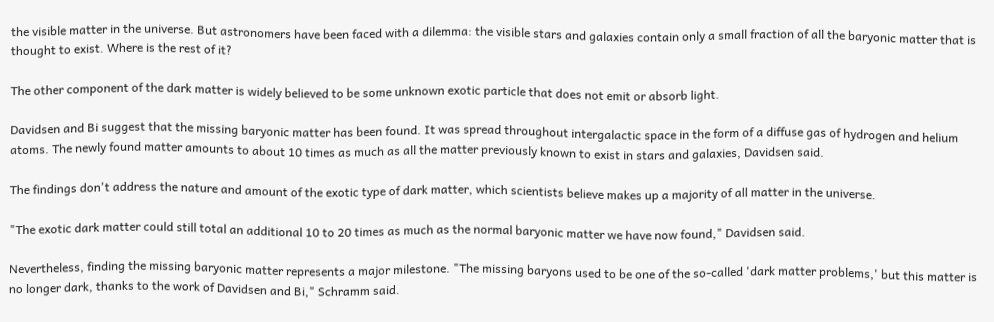the visible matter in the universe. But astronomers have been faced with a dilemma: the visible stars and galaxies contain only a small fraction of all the baryonic matter that is thought to exist. Where is the rest of it?

The other component of the dark matter is widely believed to be some unknown exotic particle that does not emit or absorb light.

Davidsen and Bi suggest that the missing baryonic matter has been found. It was spread throughout intergalactic space in the form of a diffuse gas of hydrogen and helium atoms. The newly found matter amounts to about 10 times as much as all the matter previously known to exist in stars and galaxies, Davidsen said.

The findings don't address the nature and amount of the exotic type of dark matter, which scientists believe makes up a majority of all matter in the universe.

"The exotic dark matter could still total an additional 10 to 20 times as much as the normal baryonic matter we have now found," Davidsen said.

Nevertheless, finding the missing baryonic matter represents a major milestone. "The missing baryons used to be one of the so-called 'dark matter problems,' but this matter is no longer dark, thanks to the work of Davidsen and Bi," Schramm said.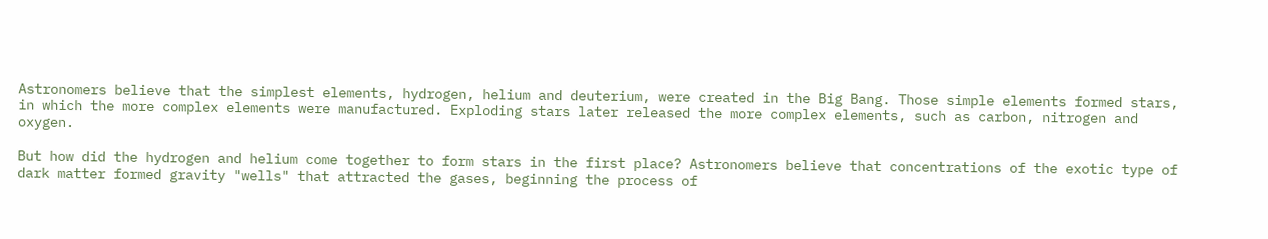Astronomers believe that the simplest elements, hydrogen, helium and deuterium, were created in the Big Bang. Those simple elements formed stars, in which the more complex elements were manufactured. Exploding stars later released the more complex elements, such as carbon, nitrogen and oxygen.

But how did the hydrogen and helium come together to form stars in the first place? Astronomers believe that concentrations of the exotic type of dark matter formed gravity "wells" that attracted the gases, beginning the process of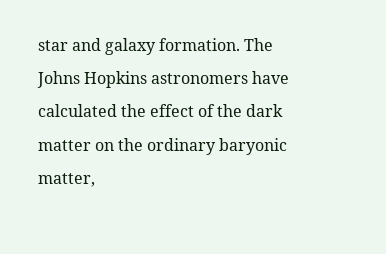star and galaxy formation. The Johns Hopkins astronomers have calculated the effect of the dark matter on the ordinary baryonic matter,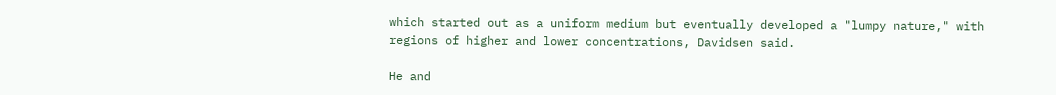which started out as a uniform medium but eventually developed a "lumpy nature," with regions of higher and lower concentrations, Davidsen said.

He and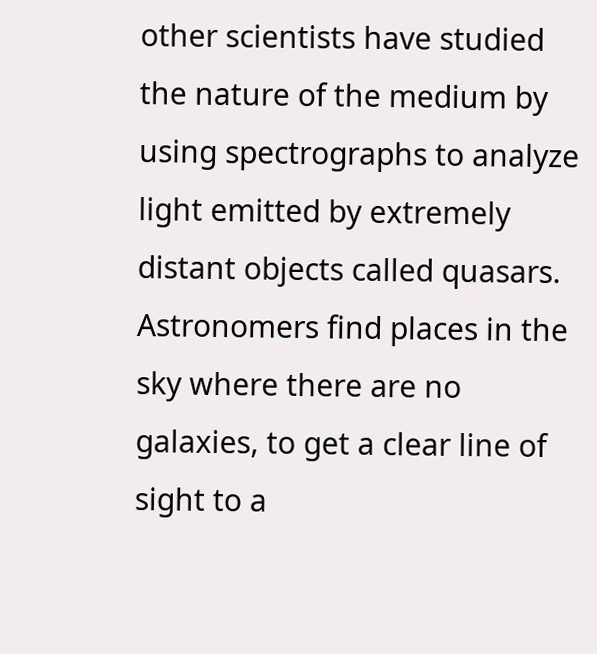other scientists have studied the nature of the medium by using spectrographs to analyze light emitted by extremely distant objects called quasars. Astronomers find places in the sky where there are no galaxies, to get a clear line of sight to a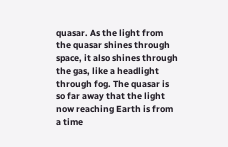quasar. As the light from the quasar shines through space, it also shines through the gas, like a headlight through fog. The quasar is so far away that the light now reaching Earth is from a time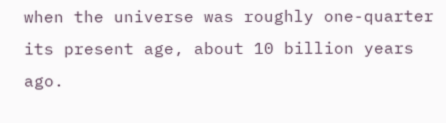when the universe was roughly one-quarter its present age, about 10 billion years ago.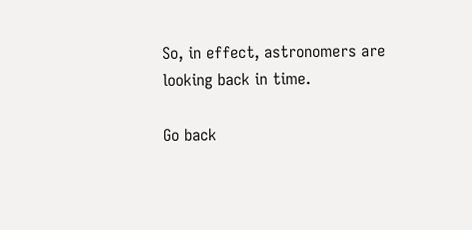So, in effect, astronomers are looking back in time.

Go back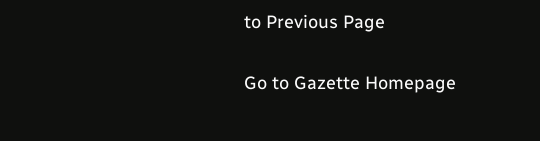to Previous Page

Go to Gazette Homepage